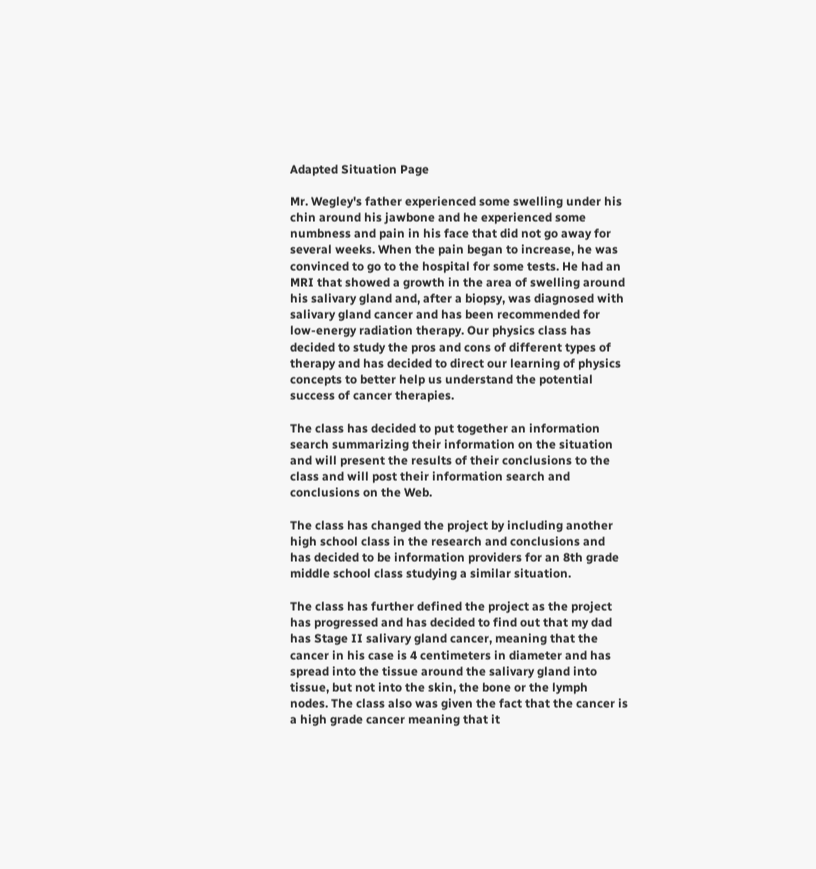Adapted Situation Page

Mr. Wegley's father experienced some swelling under his chin around his jawbone and he experienced some numbness and pain in his face that did not go away for several weeks. When the pain began to increase, he was convinced to go to the hospital for some tests. He had an MRI that showed a growth in the area of swelling around his salivary gland and, after a biopsy, was diagnosed with salivary gland cancer and has been recommended for low-energy radiation therapy. Our physics class has decided to study the pros and cons of different types of therapy and has decided to direct our learning of physics concepts to better help us understand the potential success of cancer therapies.

The class has decided to put together an information search summarizing their information on the situation and will present the results of their conclusions to the class and will post their information search and conclusions on the Web.

The class has changed the project by including another high school class in the research and conclusions and has decided to be information providers for an 8th grade middle school class studying a similar situation.

The class has further defined the project as the project has progressed and has decided to find out that my dad has Stage II salivary gland cancer, meaning that the cancer in his case is 4 centimeters in diameter and has spread into the tissue around the salivary gland into tissue, but not into the skin, the bone or the lymph nodes. The class also was given the fact that the cancer is a high grade cancer meaning that it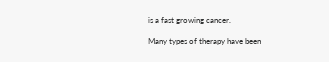is a fast growing cancer.

Many types of therapy have been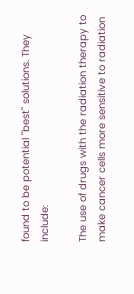found to be potential "best" solutions. They include:

The use of drugs with the radiation therapy to make cancer cells more sensitive to radiation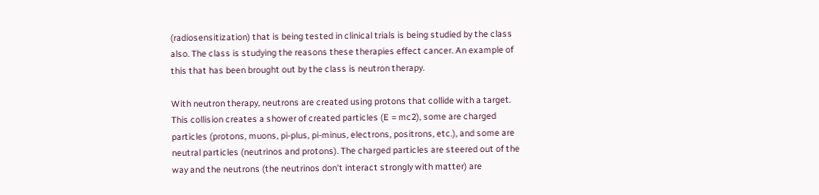(radiosensitization) that is being tested in clinical trials is being studied by the class also. The class is studying the reasons these therapies effect cancer. An example of this that has been brought out by the class is neutron therapy.

With neutron therapy, neutrons are created using protons that collide with a target. This collision creates a shower of created particles (E = mc2), some are charged particles (protons, muons, pi-plus, pi-minus, electrons, positrons, etc.), and some are neutral particles (neutrinos and protons). The charged particles are steered out of the way and the neutrons (the neutrinos don't interact strongly with matter) are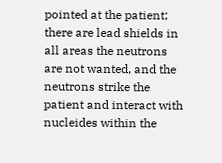pointed at the patient; there are lead shields in all areas the neutrons are not wanted, and the neutrons strike the patient and interact with nucleides within the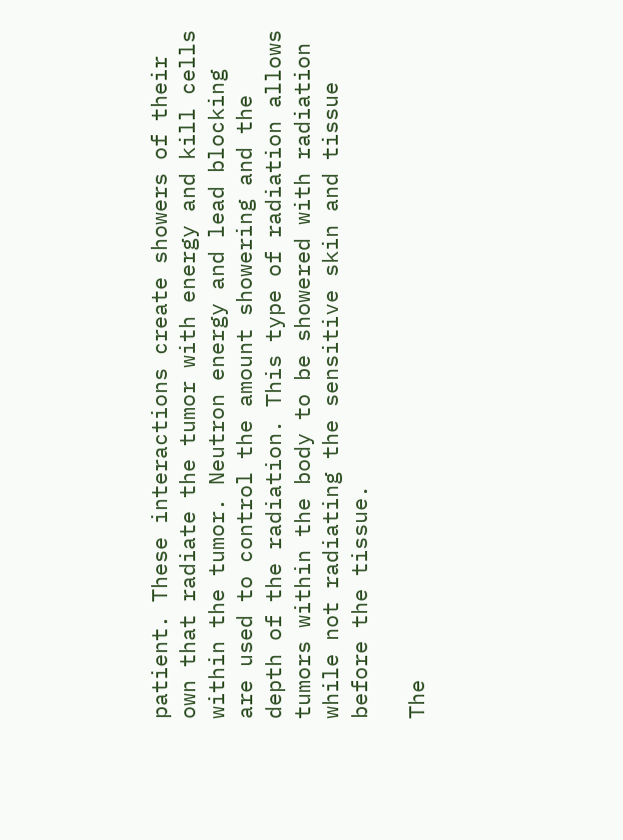patient. These interactions create showers of their own that radiate the tumor with energy and kill cells within the tumor. Neutron energy and lead blocking are used to control the amount showering and the depth of the radiation. This type of radiation allows tumors within the body to be showered with radiation while not radiating the sensitive skin and tissue before the tissue.

The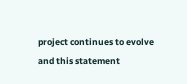project continues to evolve and this statement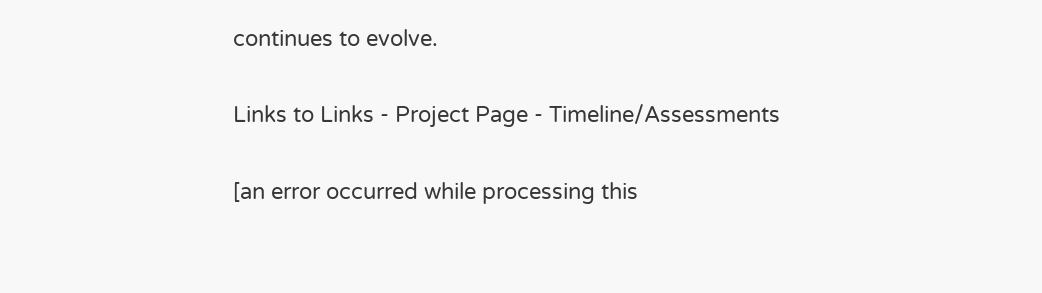continues to evolve.

Links to Links - Project Page - Timeline/Assessments

[an error occurred while processing this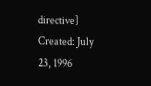directive]
Created: July 23, 1996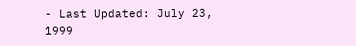- Last Updated: July 23, 1999